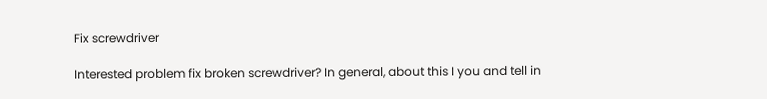Fix screwdriver

Interested problem fix broken screwdriver? In general, about this I you and tell in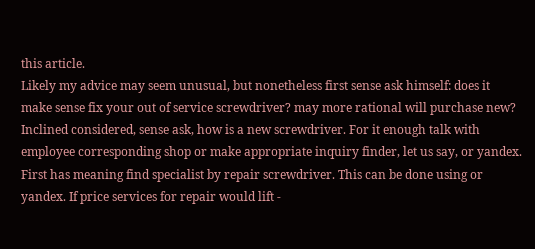this article.
Likely my advice may seem unusual, but nonetheless first sense ask himself: does it make sense fix your out of service screwdriver? may more rational will purchase new? Inclined considered, sense ask, how is a new screwdriver. For it enough talk with employee corresponding shop or make appropriate inquiry finder, let us say, or yandex.
First has meaning find specialist by repair screwdriver. This can be done using or yandex. If price services for repair would lift -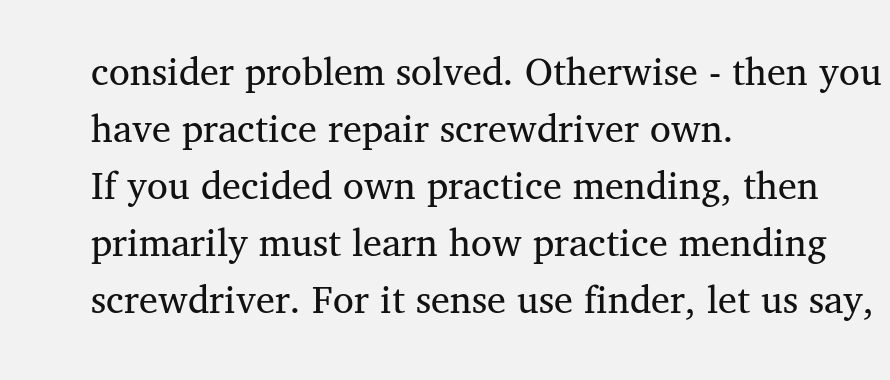consider problem solved. Otherwise - then you have practice repair screwdriver own.
If you decided own practice mending, then primarily must learn how practice mending screwdriver. For it sense use finder, let us say,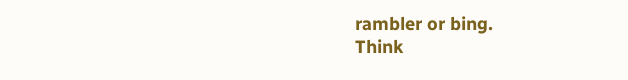rambler or bing.
Think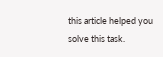this article helped you solve this task.